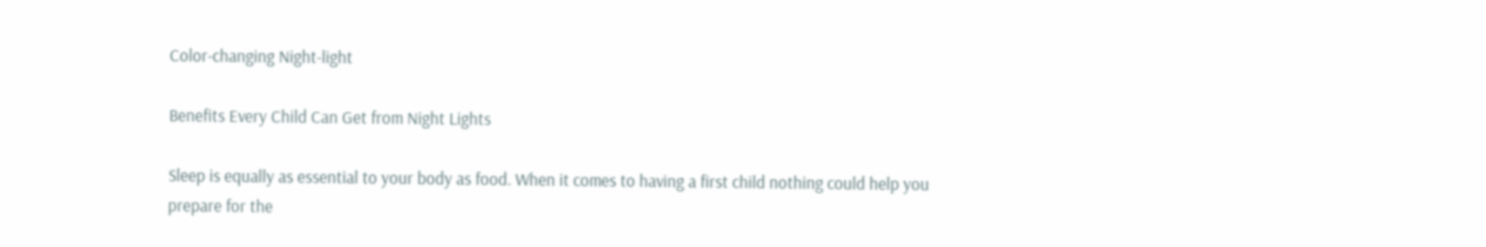Color-changing Night-light

Benefits Every Child Can Get from Night Lights

Sleep is equally as essential to your body as food. When it comes to having a first child nothing could help you prepare for the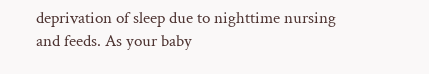deprivation of sleep due to nighttime nursing and feeds. As your baby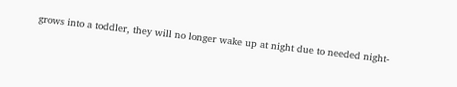grows into a toddler, they will no longer wake up at night due to needed night-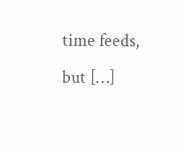time feeds, but […]